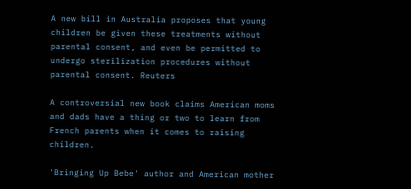A new bill in Australia proposes that young children be given these treatments without parental consent, and even be permitted to undergo sterilization procedures without parental consent. Reuters

A controversial new book claims American moms and dads have a thing or two to learn from French parents when it comes to raising children.

'Bringing Up Bebe' author and American mother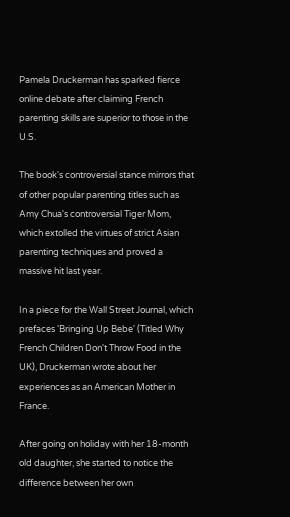Pamela Druckerman has sparked fierce online debate after claiming French parenting skills are superior to those in the U.S.

The book's controversial stance mirrors that of other popular parenting titles such as Amy Chua's controversial Tiger Mom, which extolled the virtues of strict Asian parenting techniques and proved a massive hit last year.

In a piece for the Wall Street Journal, which prefaces 'Bringing Up Bebe' (Titled Why French Children Don't Throw Food in the UK), Druckerman wrote about her experiences as an American Mother in France.

After going on holiday with her 18-month old daughter, she started to notice the difference between her own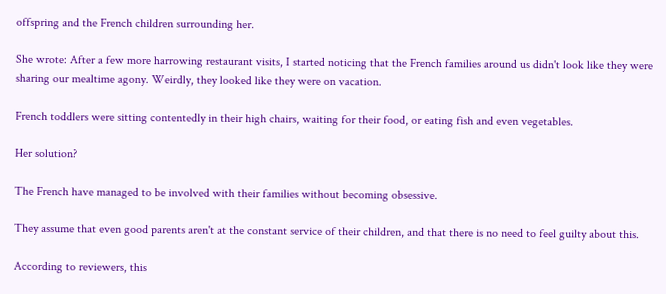offspring and the French children surrounding her.

She wrote: After a few more harrowing restaurant visits, I started noticing that the French families around us didn't look like they were sharing our mealtime agony. Weirdly, they looked like they were on vacation.

French toddlers were sitting contentedly in their high chairs, waiting for their food, or eating fish and even vegetables.

Her solution?

The French have managed to be involved with their families without becoming obsessive.

They assume that even good parents aren't at the constant service of their children, and that there is no need to feel guilty about this.

According to reviewers, this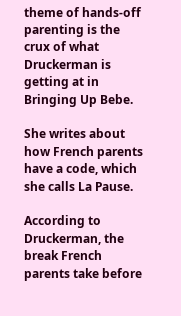theme of hands-off parenting is the crux of what Druckerman is getting at in Bringing Up Bebe.

She writes about how French parents have a code, which she calls La Pause.

According to Druckerman, the break French parents take before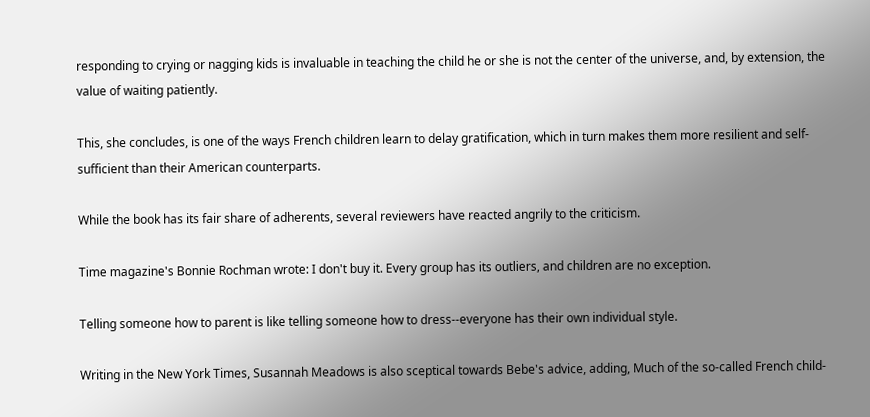responding to crying or nagging kids is invaluable in teaching the child he or she is not the center of the universe, and, by extension, the value of waiting patiently.

This, she concludes, is one of the ways French children learn to delay gratification, which in turn makes them more resilient and self-sufficient than their American counterparts.

While the book has its fair share of adherents, several reviewers have reacted angrily to the criticism.

Time magazine's Bonnie Rochman wrote: I don't buy it. Every group has its outliers, and children are no exception.

Telling someone how to parent is like telling someone how to dress--everyone has their own individual style.

Writing in the New York Times, Susannah Meadows is also sceptical towards Bebe's advice, adding, Much of the so-called French child-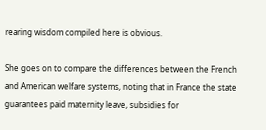rearing wisdom compiled here is obvious.

She goes on to compare the differences between the French and American welfare systems, noting that in France the state guarantees paid maternity leave, subsidies for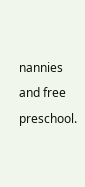nannies and free preschool.